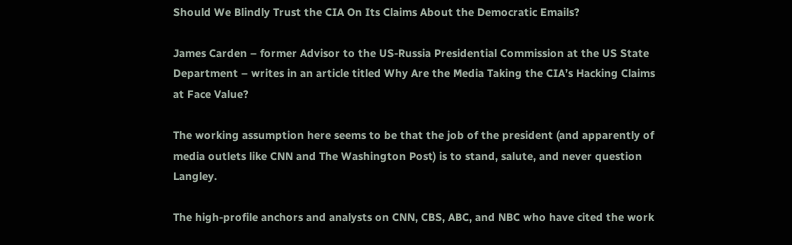Should We Blindly Trust the CIA On Its Claims About the Democratic Emails?

James Carden – former Advisor to the US-Russia Presidential Commission at the US State Department – writes in an article titled Why Are the Media Taking the CIA’s Hacking Claims at Face Value?

The working assumption here seems to be that the job of the president (and apparently of media outlets like CNN and The Washington Post) is to stand, salute, and never question Langley.

The high-profile anchors and analysts on CNN, CBS, ABC, and NBC who have cited the work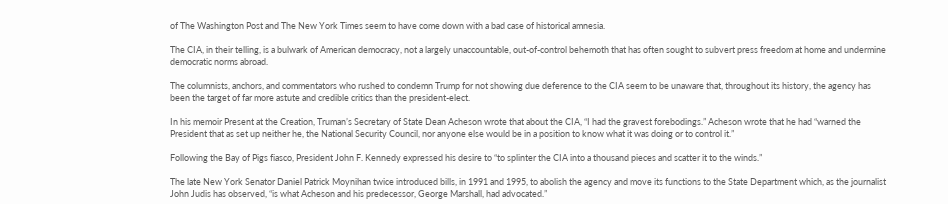of The Washington Post and The New York Times seem to have come down with a bad case of historical amnesia.

The CIA, in their telling, is a bulwark of American democracy, not a largely unaccountable, out-of-control behemoth that has often sought to subvert press freedom at home and undermine democratic norms abroad.

The columnists, anchors, and commentators who rushed to condemn Trump for not showing due deference to the CIA seem to be unaware that, throughout its history, the agency has been the target of far more astute and credible critics than the president-elect.

In his memoir Present at the Creation, Truman’s Secretary of State Dean Acheson wrote that about the CIA, “I had the gravest forebodings.” Acheson wrote that he had “warned the President that as set up neither he, the National Security Council, nor anyone else would be in a position to know what it was doing or to control it.”

Following the Bay of Pigs fiasco, President John F. Kennedy expressed his desire to “to splinter the CIA into a thousand pieces and scatter it to the winds.”

The late New York Senator Daniel Patrick Moynihan twice introduced bills, in 1991 and 1995, to abolish the agency and move its functions to the State Department which, as the journalist John Judis has observed, “is what Acheson and his predecessor, George Marshall, had advocated.”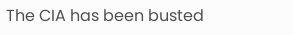The CIA has been busted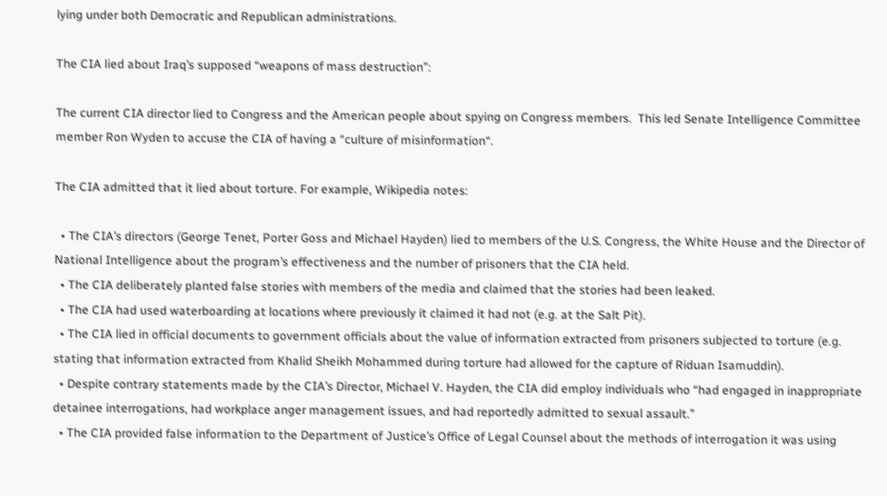lying under both Democratic and Republican administrations.

The CIA lied about Iraq’s supposed “weapons of mass destruction”:

The current CIA director lied to Congress and the American people about spying on Congress members.  This led Senate Intelligence Committee member Ron Wyden to accuse the CIA of having a “culture of misinformation“.

The CIA admitted that it lied about torture. For example, Wikipedia notes:

  • The CIA’s directors (George Tenet, Porter Goss and Michael Hayden) lied to members of the U.S. Congress, the White House and the Director of National Intelligence about the program’s effectiveness and the number of prisoners that the CIA held.
  • The CIA deliberately planted false stories with members of the media and claimed that the stories had been leaked.
  • The CIA had used waterboarding at locations where previously it claimed it had not (e.g. at the Salt Pit).
  • The CIA lied in official documents to government officials about the value of information extracted from prisoners subjected to torture (e.g. stating that information extracted from Khalid Sheikh Mohammed during torture had allowed for the capture of Riduan Isamuddin).
  • Despite contrary statements made by the CIA’s Director, Michael V. Hayden, the CIA did employ individuals who “had engaged in inappropriate detainee interrogations, had workplace anger management issues, and had reportedly admitted to sexual assault.”
  • The CIA provided false information to the Department of Justice’s Office of Legal Counsel about the methods of interrogation it was using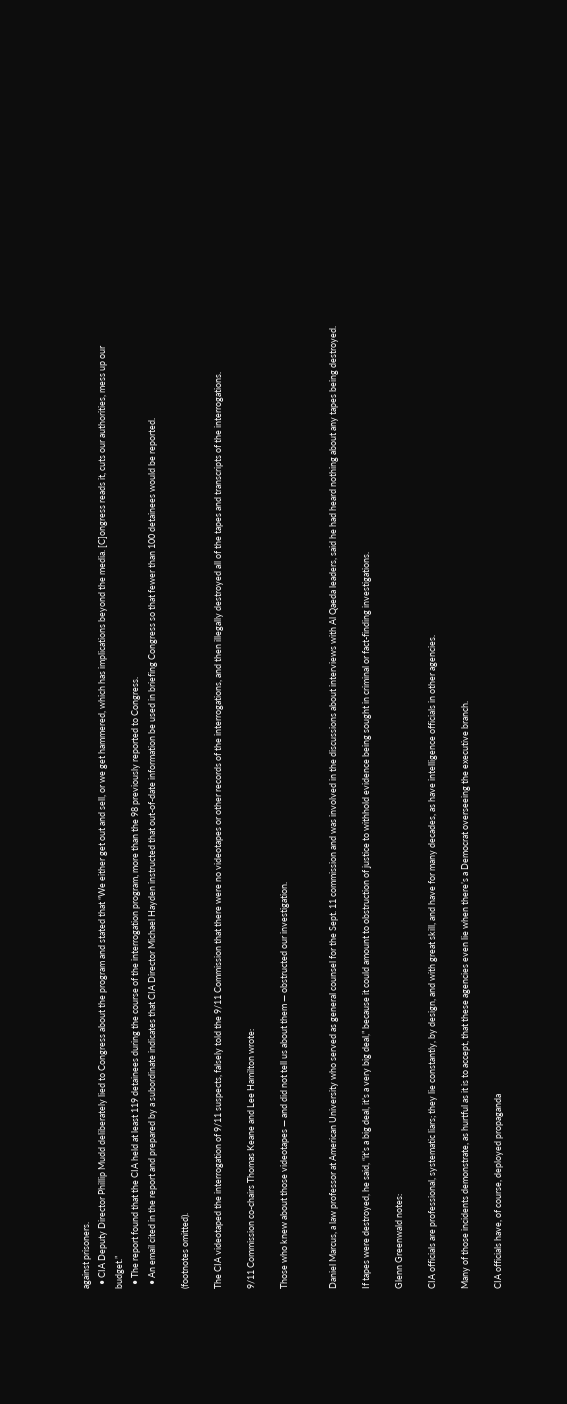against prisoners.
  • CIA Deputy Director Phillip Mudd deliberately lied to Congress about the program and stated that “We either get out and sell, or we get hammered, which has implications beyond the media. [C]ongress reads it, cuts our authorities, mess up our budget.”
  • The report found that the CIA held at least 119 detainees during the course of the interrogation program, more than the 98 previously reported to Congress.
  • An email cited in the report and prepared by a subordinate indicates that CIA Director Michael Hayden instructed that out-of-date information be used in briefing Congress so that fewer than 100 detainees would be reported.

(footnotes omitted).

The CIA videotaped the interrogation of 9/11 suspects, falsely told the 9/11 Commission that there were no videotapes or other records of the interrogations, and then illegally destroyed all of the tapes and transcripts of the interrogations.

9/11 Commission co-chairs Thomas Keane and Lee Hamilton wrote:

Those who knew about those videotapes — and did not tell us about them — obstructed our investigation.


Daniel Marcus, a law professor at American University who served as general counsel for the Sept. 11 commission and was involved in the discussions about interviews with Al Qaeda leaders, said he had heard nothing about any tapes being destroyed.

If tapes were destroyed, he said, “it’s a big deal, it’s a very big deal,” because it could amount to obstruction of justice to withhold evidence being sought in criminal or fact-finding investigations.

Glenn Greenwald notes:

CIA officials are professional, systematic liars; they lie constantly, by design, and with great skill, and have for many decades, as have intelligence officials in other agencies.

Many of those incidents demonstrate, as hurtful as it is to accept, that these agencies even lie when there’s a Democrat overseeing the executive branch.

CIA officials have, of course, deployed propaganda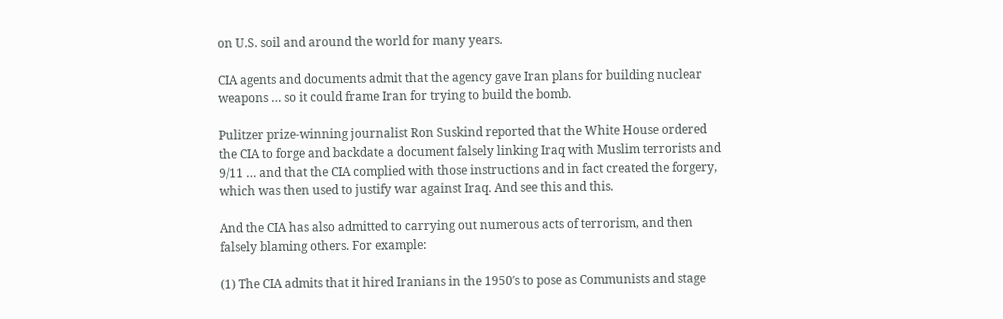on U.S. soil and around the world for many years.

CIA agents and documents admit that the agency gave Iran plans for building nuclear weapons … so it could frame Iran for trying to build the bomb.

Pulitzer prize-winning journalist Ron Suskind reported that the White House ordered the CIA to forge and backdate a document falsely linking Iraq with Muslim terrorists and 9/11 … and that the CIA complied with those instructions and in fact created the forgery, which was then used to justify war against Iraq. And see this and this.

And the CIA has also admitted to carrying out numerous acts of terrorism, and then falsely blaming others. For example:

(1) The CIA admits that it hired Iranians in the 1950′s to pose as Communists and stage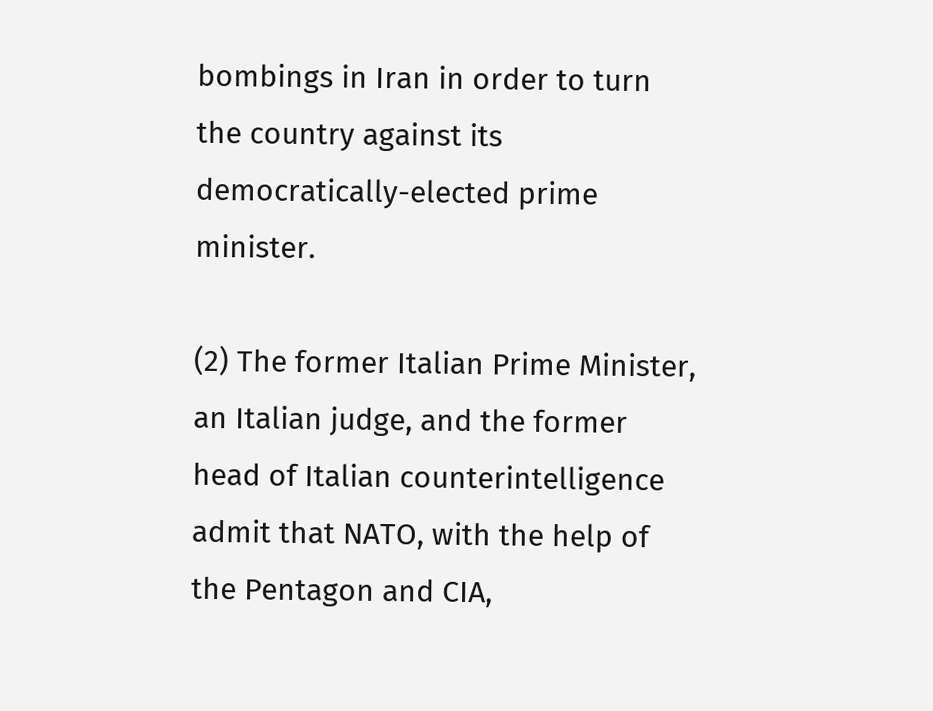bombings in Iran in order to turn the country against its democratically-elected prime minister.

(2) The former Italian Prime Minister, an Italian judge, and the former head of Italian counterintelligence admit that NATO, with the help of the Pentagon and CIA,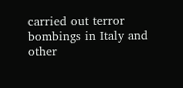carried out terror bombings in Italy and other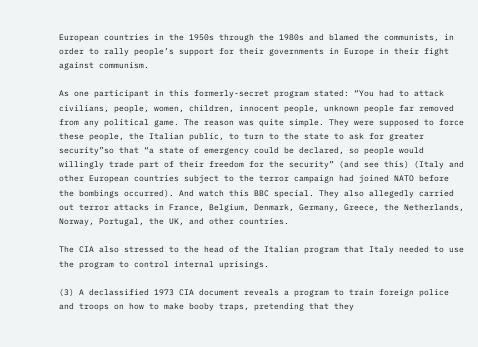European countries in the 1950s through the 1980s and blamed the communists, in order to rally people’s support for their governments in Europe in their fight against communism.

As one participant in this formerly-secret program stated: “You had to attack civilians, people, women, children, innocent people, unknown people far removed from any political game. The reason was quite simple. They were supposed to force these people, the Italian public, to turn to the state to ask for greater security”so that “a state of emergency could be declared, so people would willingly trade part of their freedom for the security” (and see this) (Italy and other European countries subject to the terror campaign had joined NATO before the bombings occurred). And watch this BBC special. They also allegedly carried out terror attacks in France, Belgium, Denmark, Germany, Greece, the Netherlands, Norway, Portugal, the UK, and other countries.

The CIA also stressed to the head of the Italian program that Italy needed to use the program to control internal uprisings.

(3) A declassified 1973 CIA document reveals a program to train foreign police and troops on how to make booby traps, pretending that they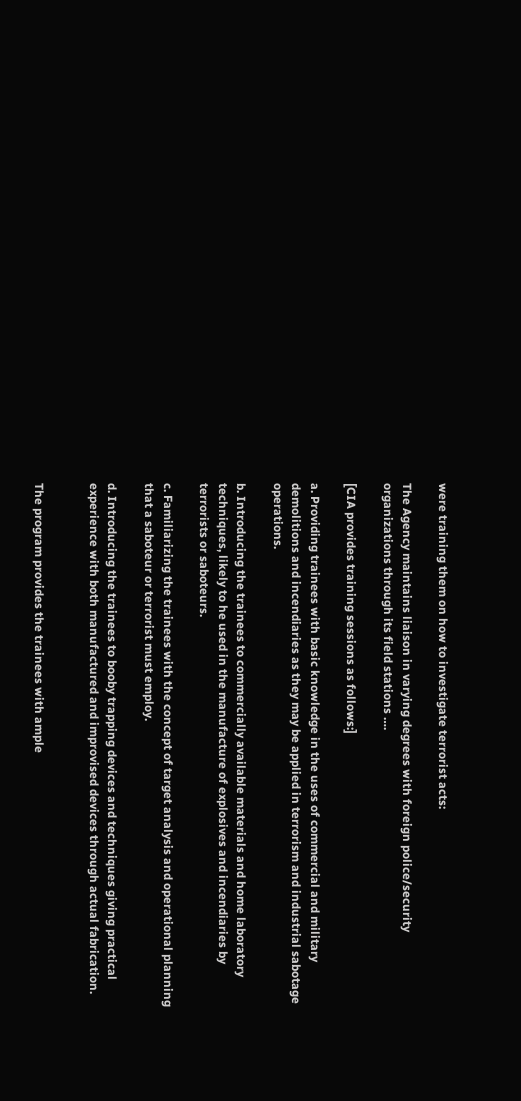were training them on how to investigate terrorist acts:

The Agency maintains liaison in varying degrees with foreign police/security organizations through its field stations ….

[CIA provides training sessions as follows:]

a. Providing trainees with basic knowledge in the uses of commercial and military demolitions and incendiaries as they may be applied in terrorism and industrial sabotage operations.

b. Introducing the trainees to commercially available materials and home laboratory techniques, likely to he used in the manufacture of explosives and incendiaries by terrorists or saboteurs.

c. Familiarizing the trainees with the concept of target analysis and operational planning that a saboteur or terrorist must employ.

d. Introducing the trainees to booby trapping devices and techniques giving practical experience with both manufactured and improvised devices through actual fabrication.


The program provides the trainees with ample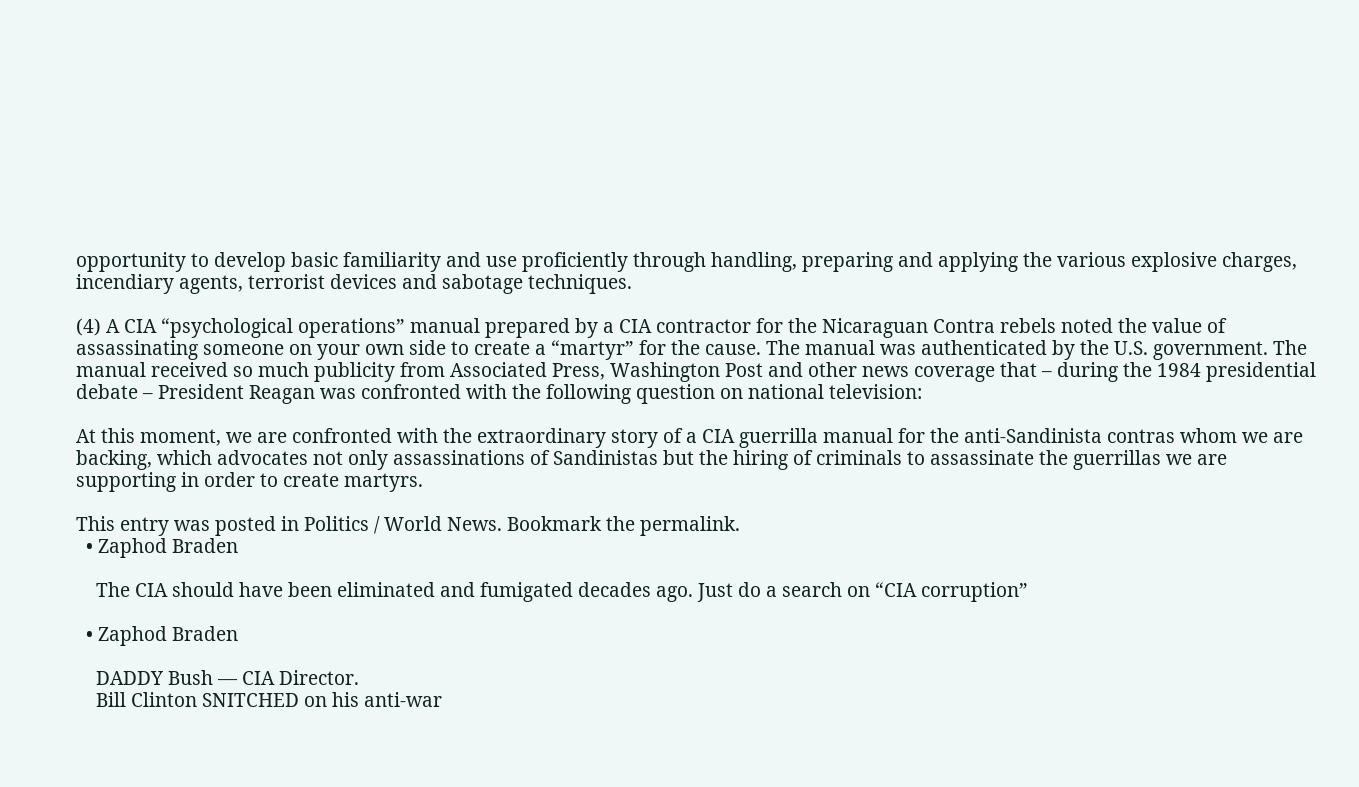opportunity to develop basic familiarity and use proficiently through handling, preparing and applying the various explosive charges, incendiary agents, terrorist devices and sabotage techniques.

(4) A CIA “psychological operations” manual prepared by a CIA contractor for the Nicaraguan Contra rebels noted the value of assassinating someone on your own side to create a “martyr” for the cause. The manual was authenticated by the U.S. government. The manual received so much publicity from Associated Press, Washington Post and other news coverage that – during the 1984 presidential debate – President Reagan was confronted with the following question on national television:

At this moment, we are confronted with the extraordinary story of a CIA guerrilla manual for the anti-Sandinista contras whom we are backing, which advocates not only assassinations of Sandinistas but the hiring of criminals to assassinate the guerrillas we are supporting in order to create martyrs.

This entry was posted in Politics / World News. Bookmark the permalink.
  • Zaphod Braden

    The CIA should have been eliminated and fumigated decades ago. Just do a search on “CIA corruption”

  • Zaphod Braden

    DADDY Bush — CIA Director.
    Bill Clinton SNITCHED on his anti-war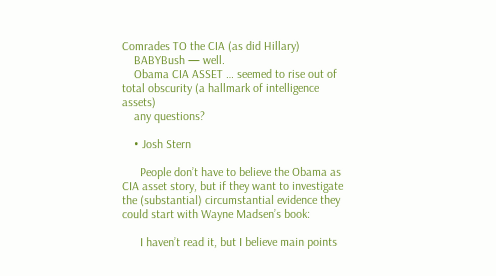Comrades TO the CIA (as did Hillary)
    BABYBush — well.
    Obama CIA ASSET … seemed to rise out of total obscurity (a hallmark of intelligence assets)
    any questions?

    • Josh Stern

      People don’t have to believe the Obama as CIA asset story, but if they want to investigate the (substantial) circumstantial evidence they could start with Wayne Madsen’s book:

      I haven’t read it, but I believe main points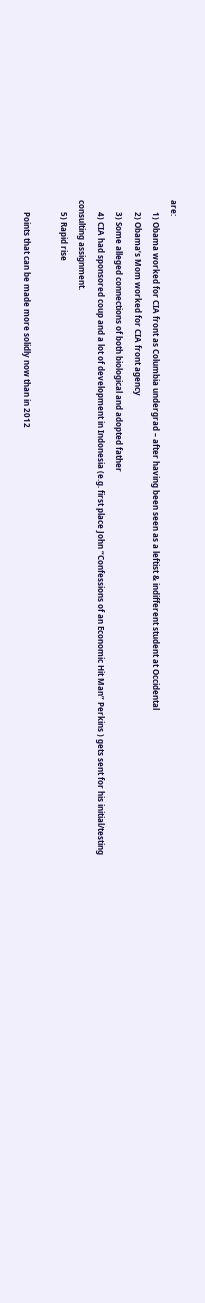are:
      1) Obama worked for CIA front as Columbia undergrad – after having been seen as a leftist & indifferent student at Occidental
      2) Obama’s Mom worked for CIA front agency
      3) Some alleged connections of both biological and adopted father
      4) CIA had sponsored coup and a lot of development in Indonesia (e.g. first place John “Confessions of an Economic Hit Man” Perkins ) gets sent for his initial/testing consulting assignment.
      5) Rapid rise

      Points that can be made more solidly now than in 2012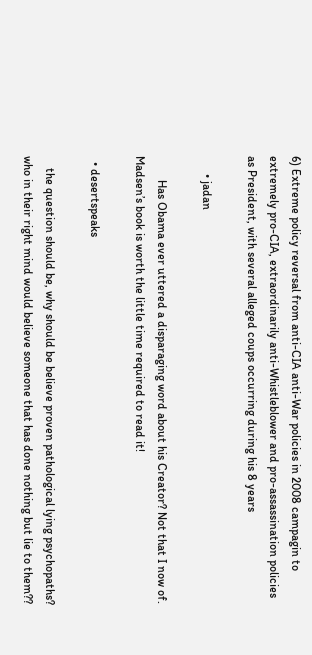6) Extreme policy reversal from anti-CIA anti-War policies in 2008 campagin to extremely pro-CIA, extraordinarily anti-Whistleblower and pro-assassination policies as President, with several alleged coups occurring during his 8 years

      • jadan

        Has Obama ever uttered a disparaging word about his Creator? Not that I now of. Madsen’s book is worth the little time required to read it!

  • desertspeaks

    the question should be, why should be believe proven pathological lying psychopaths? who in their right mind would believe someone that has done nothing but lie to them??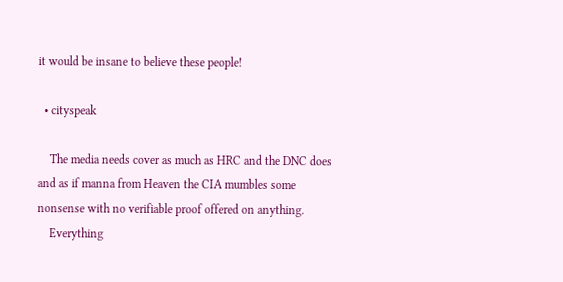it would be insane to believe these people!

  • cityspeak

    The media needs cover as much as HRC and the DNC does and as if manna from Heaven the CIA mumbles some nonsense with no verifiable proof offered on anything.
    Everything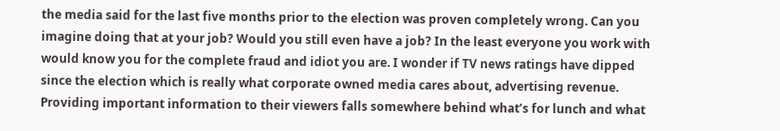the media said for the last five months prior to the election was proven completely wrong. Can you imagine doing that at your job? Would you still even have a job? In the least everyone you work with would know you for the complete fraud and idiot you are. I wonder if TV news ratings have dipped since the election which is really what corporate owned media cares about, advertising revenue. Providing important information to their viewers falls somewhere behind what’s for lunch and what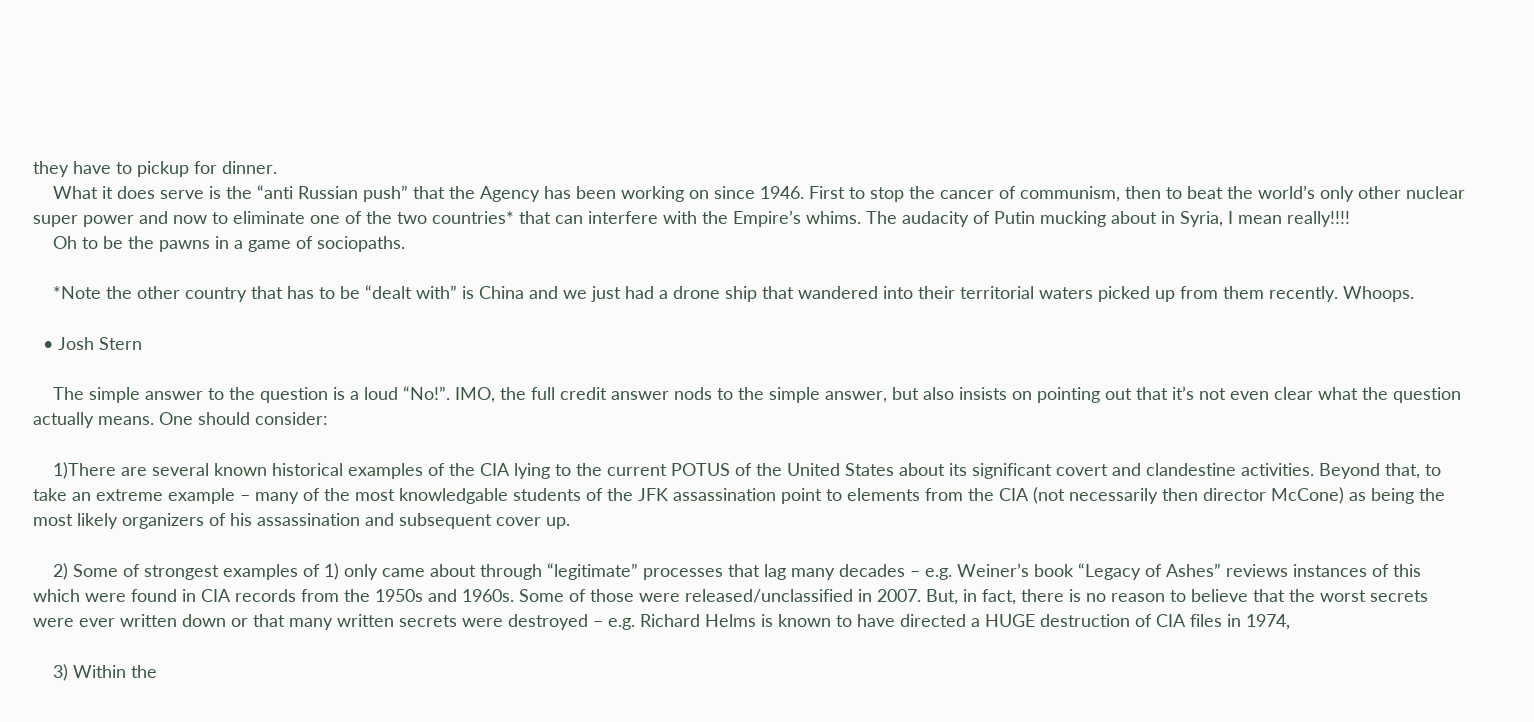they have to pickup for dinner.
    What it does serve is the “anti Russian push” that the Agency has been working on since 1946. First to stop the cancer of communism, then to beat the world’s only other nuclear super power and now to eliminate one of the two countries* that can interfere with the Empire’s whims. The audacity of Putin mucking about in Syria, I mean really!!!!
    Oh to be the pawns in a game of sociopaths.

    *Note the other country that has to be “dealt with” is China and we just had a drone ship that wandered into their territorial waters picked up from them recently. Whoops.

  • Josh Stern

    The simple answer to the question is a loud “No!”. IMO, the full credit answer nods to the simple answer, but also insists on pointing out that it’s not even clear what the question actually means. One should consider:

    1)There are several known historical examples of the CIA lying to the current POTUS of the United States about its significant covert and clandestine activities. Beyond that, to take an extreme example – many of the most knowledgable students of the JFK assassination point to elements from the CIA (not necessarily then director McCone) as being the most likely organizers of his assassination and subsequent cover up.

    2) Some of strongest examples of 1) only came about through “legitimate” processes that lag many decades – e.g. Weiner’s book “Legacy of Ashes” reviews instances of this which were found in CIA records from the 1950s and 1960s. Some of those were released/unclassified in 2007. But, in fact, there is no reason to believe that the worst secrets were ever written down or that many written secrets were destroyed – e.g. Richard Helms is known to have directed a HUGE destruction of CIA files in 1974,

    3) Within the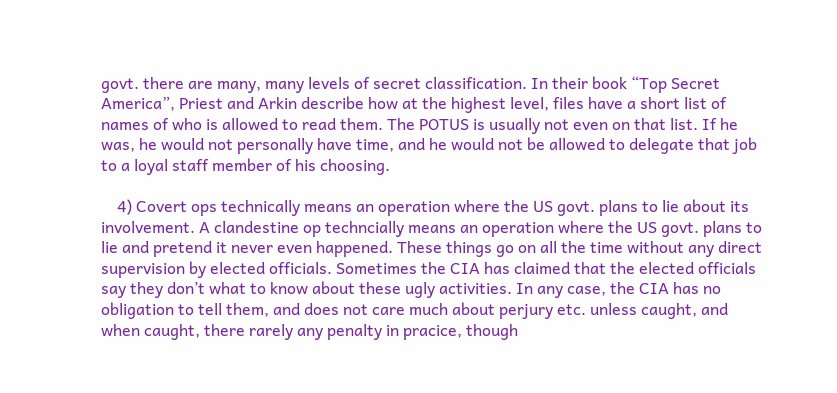govt. there are many, many levels of secret classification. In their book “Top Secret America”, Priest and Arkin describe how at the highest level, files have a short list of names of who is allowed to read them. The POTUS is usually not even on that list. If he was, he would not personally have time, and he would not be allowed to delegate that job to a loyal staff member of his choosing.

    4) Covert ops technically means an operation where the US govt. plans to lie about its involvement. A clandestine op techncially means an operation where the US govt. plans to lie and pretend it never even happened. These things go on all the time without any direct supervision by elected officials. Sometimes the CIA has claimed that the elected officials say they don’t what to know about these ugly activities. In any case, the CIA has no obligation to tell them, and does not care much about perjury etc. unless caught, and when caught, there rarely any penalty in pracice, though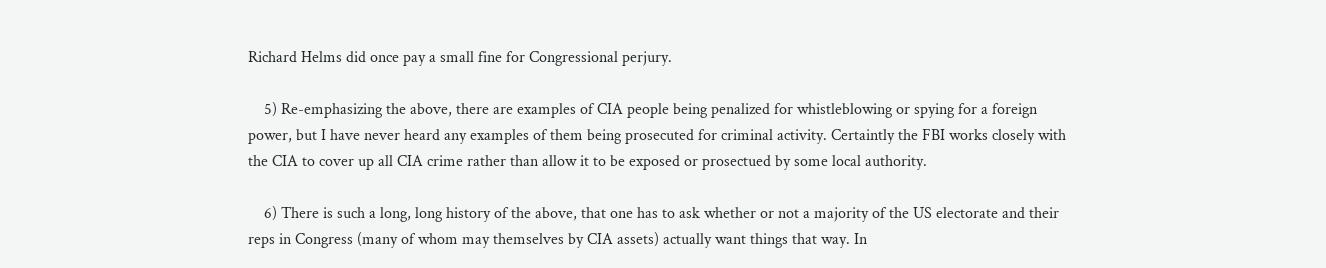Richard Helms did once pay a small fine for Congressional perjury.

    5) Re-emphasizing the above, there are examples of CIA people being penalized for whistleblowing or spying for a foreign power, but I have never heard any examples of them being prosecuted for criminal activity. Certaintly the FBI works closely with the CIA to cover up all CIA crime rather than allow it to be exposed or prosectued by some local authority.

    6) There is such a long, long history of the above, that one has to ask whether or not a majority of the US electorate and their reps in Congress (many of whom may themselves by CIA assets) actually want things that way. In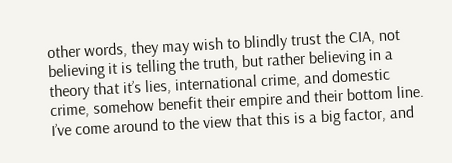other words, they may wish to blindly trust the CIA, not believing it is telling the truth, but rather believing in a theory that it’s lies, international crime, and domestic crime, somehow benefit their empire and their bottom line. I’ve come around to the view that this is a big factor, and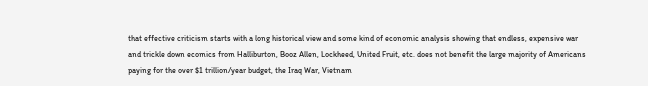that effective criticism starts with a long historical view and some kind of economic analysis showing that endless, expensive war and trickle down ecomics from Halliburton, Booz Allen, Lockheed, United Fruit, etc. does not benefit the large majority of Americans paying for the over $1 trillion/year budget, the Iraq War, Vietnam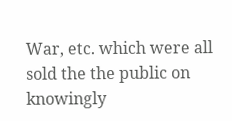War, etc. which were all sold the the public on knowingly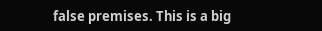false premises. This is a big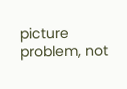picture problem, not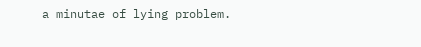a minutae of lying problem.